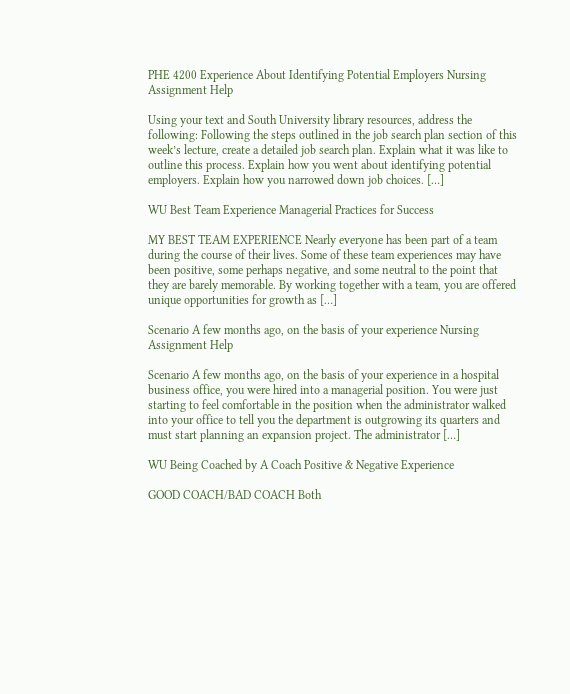PHE 4200 Experience About Identifying Potential Employers Nursing Assignment Help

Using your text and South University library resources, address the following: Following the steps outlined in the job search plan section of this week’s lecture, create a detailed job search plan. Explain what it was like to outline this process. Explain how you went about identifying potential employers. Explain how you narrowed down job choices. […]

WU Best Team Experience Managerial Practices for Success

MY BEST TEAM EXPERIENCE Nearly everyone has been part of a team during the course of their lives. Some of these team experiences may have been positive, some perhaps negative, and some neutral to the point that they are barely memorable. By working together with a team, you are offered unique opportunities for growth as […]

Scenario A few months ago, on the basis of your experience Nursing Assignment Help

Scenario A few months ago, on the basis of your experience in a hospital business office, you were hired into a managerial position. You were just starting to feel comfortable in the position when the administrator walked into your office to tell you the department is outgrowing its quarters and must start planning an expansion project. The administrator […]

WU Being Coached by A Coach Positive & Negative Experience

GOOD COACH/BAD COACH Both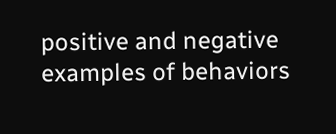positive and negative examples of behaviors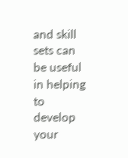and skill sets can be useful in helping to develop your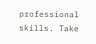professional skills. Take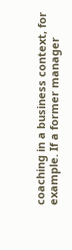coaching in a business context, for example. If a former manager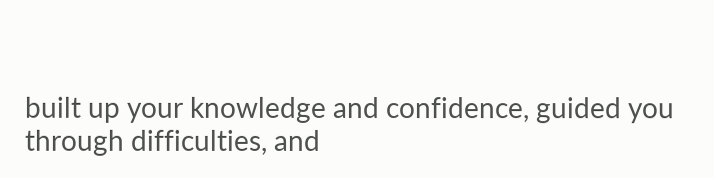built up your knowledge and confidence, guided you through difficulties, and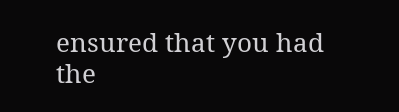ensured that you had the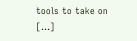tools to take on […]